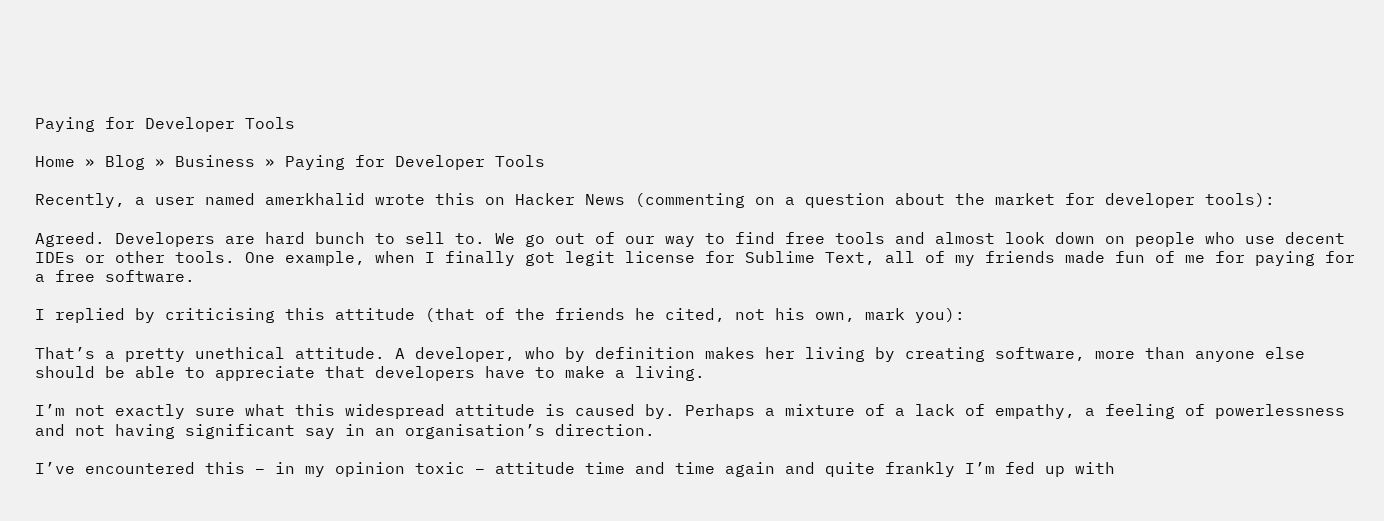Paying for Developer Tools

Home » Blog » Business » Paying for Developer Tools

Recently, a user named amerkhalid wrote this on Hacker News (commenting on a question about the market for developer tools):

Agreed. Developers are hard bunch to sell to. We go out of our way to find free tools and almost look down on people who use decent IDEs or other tools. One example, when I finally got legit license for Sublime Text, all of my friends made fun of me for paying for a free software.

I replied by criticising this attitude (that of the friends he cited, not his own, mark you):

That’s a pretty unethical attitude. A developer, who by definition makes her living by creating software, more than anyone else should be able to appreciate that developers have to make a living.

I’m not exactly sure what this widespread attitude is caused by. Perhaps a mixture of a lack of empathy, a feeling of powerlessness and not having significant say in an organisation’s direction.

I’ve encountered this – in my opinion toxic – attitude time and time again and quite frankly I’m fed up with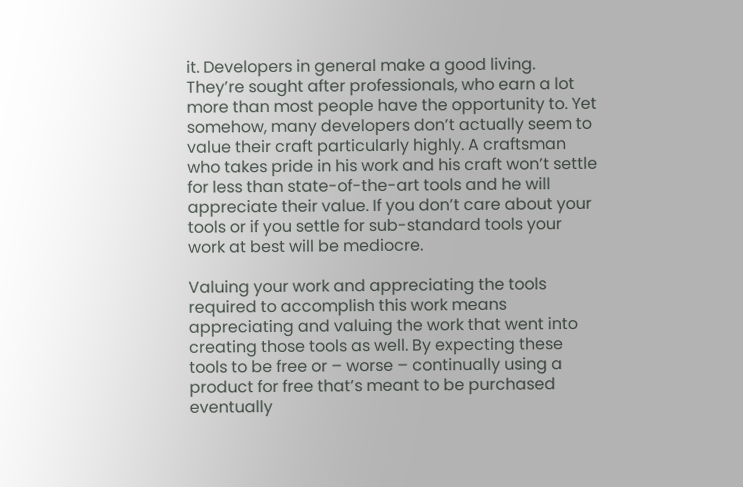it. Developers in general make a good living. They’re sought after professionals, who earn a lot more than most people have the opportunity to. Yet somehow, many developers don’t actually seem to value their craft particularly highly. A craftsman who takes pride in his work and his craft won’t settle for less than state-of-the-art tools and he will appreciate their value. If you don’t care about your tools or if you settle for sub-standard tools your work at best will be mediocre.

Valuing your work and appreciating the tools required to accomplish this work means appreciating and valuing the work that went into creating those tools as well. By expecting these tools to be free or – worse – continually using a product for free that’s meant to be purchased eventually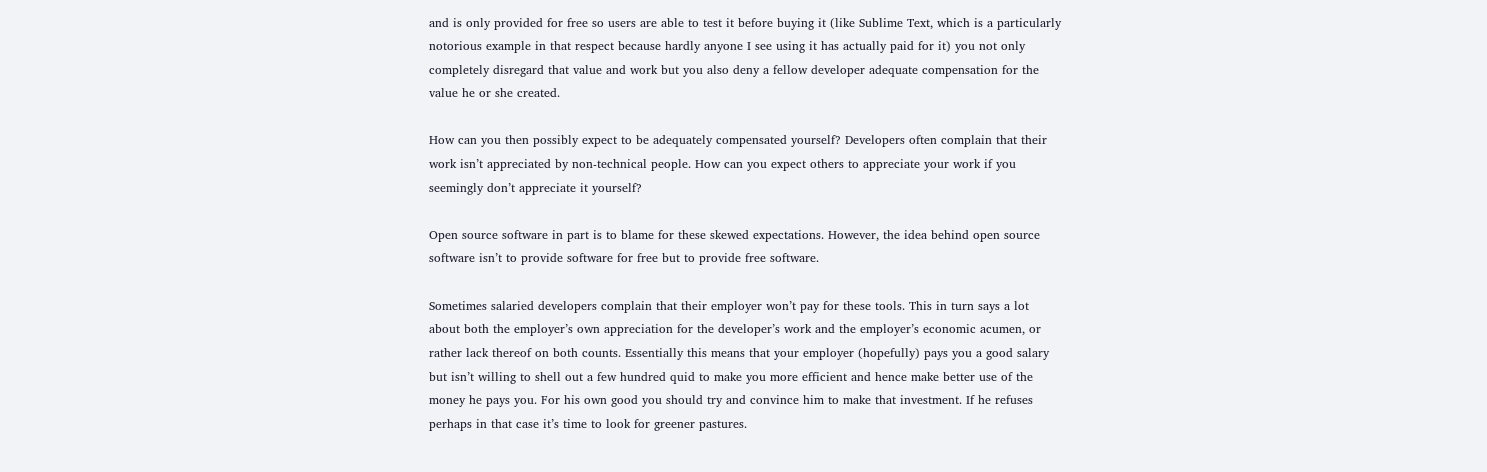and is only provided for free so users are able to test it before buying it (like Sublime Text, which is a particularly notorious example in that respect because hardly anyone I see using it has actually paid for it) you not only completely disregard that value and work but you also deny a fellow developer adequate compensation for the value he or she created.

How can you then possibly expect to be adequately compensated yourself? Developers often complain that their work isn’t appreciated by non-technical people. How can you expect others to appreciate your work if you seemingly don’t appreciate it yourself?

Open source software in part is to blame for these skewed expectations. However, the idea behind open source software isn’t to provide software for free but to provide free software.

Sometimes salaried developers complain that their employer won’t pay for these tools. This in turn says a lot about both the employer’s own appreciation for the developer’s work and the employer’s economic acumen, or rather lack thereof on both counts. Essentially this means that your employer (hopefully) pays you a good salary but isn’t willing to shell out a few hundred quid to make you more efficient and hence make better use of the money he pays you. For his own good you should try and convince him to make that investment. If he refuses perhaps in that case it’s time to look for greener pastures.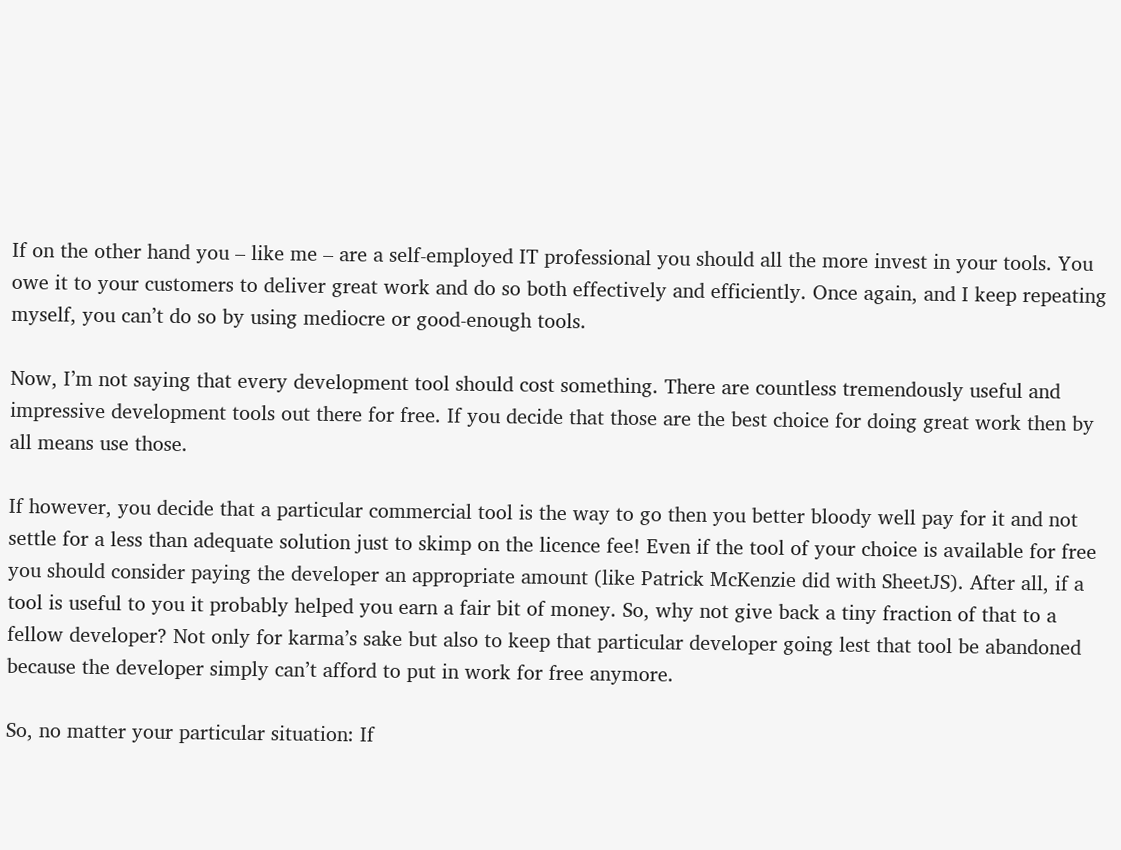If on the other hand you – like me – are a self-employed IT professional you should all the more invest in your tools. You owe it to your customers to deliver great work and do so both effectively and efficiently. Once again, and I keep repeating myself, you can’t do so by using mediocre or good-enough tools.

Now, I’m not saying that every development tool should cost something. There are countless tremendously useful and impressive development tools out there for free. If you decide that those are the best choice for doing great work then by all means use those.

If however, you decide that a particular commercial tool is the way to go then you better bloody well pay for it and not settle for a less than adequate solution just to skimp on the licence fee! Even if the tool of your choice is available for free you should consider paying the developer an appropriate amount (like Patrick McKenzie did with SheetJS). After all, if a tool is useful to you it probably helped you earn a fair bit of money. So, why not give back a tiny fraction of that to a fellow developer? Not only for karma’s sake but also to keep that particular developer going lest that tool be abandoned because the developer simply can’t afford to put in work for free anymore.

So, no matter your particular situation: If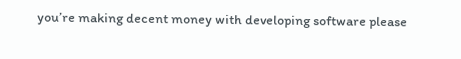you’re making decent money with developing software please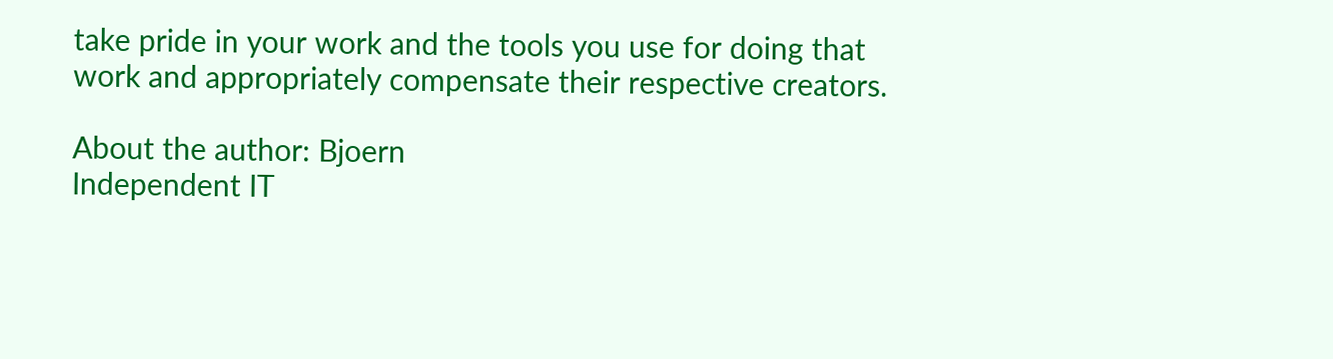take pride in your work and the tools you use for doing that work and appropriately compensate their respective creators.

About the author: Bjoern
Independent IT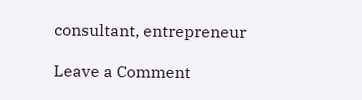consultant, entrepreneur

Leave a Comment